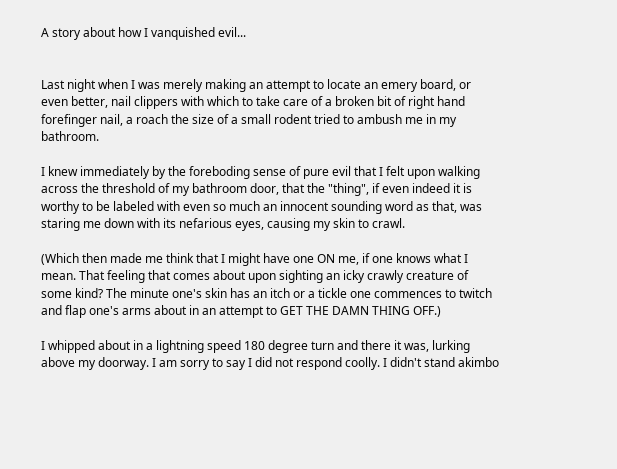A story about how I vanquished evil...


Last night when I was merely making an attempt to locate an emery board, or even better, nail clippers with which to take care of a broken bit of right hand forefinger nail, a roach the size of a small rodent tried to ambush me in my bathroom.

I knew immediately by the foreboding sense of pure evil that I felt upon walking across the threshold of my bathroom door, that the "thing", if even indeed it is worthy to be labeled with even so much an innocent sounding word as that, was staring me down with its nefarious eyes, causing my skin to crawl.

(Which then made me think that I might have one ON me, if one knows what I mean. That feeling that comes about upon sighting an icky crawly creature of some kind? The minute one's skin has an itch or a tickle one commences to twitch and flap one's arms about in an attempt to GET THE DAMN THING OFF.)

I whipped about in a lightning speed 180 degree turn and there it was, lurking above my doorway. I am sorry to say I did not respond coolly. I didn't stand akimbo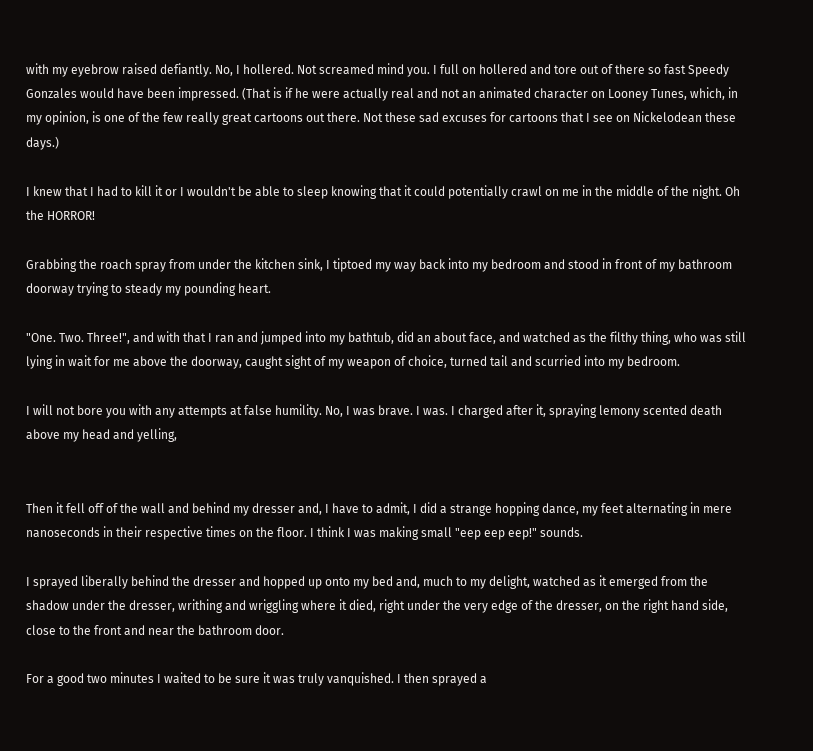with my eyebrow raised defiantly. No, I hollered. Not screamed mind you. I full on hollered and tore out of there so fast Speedy Gonzales would have been impressed. (That is if he were actually real and not an animated character on Looney Tunes, which, in my opinion, is one of the few really great cartoons out there. Not these sad excuses for cartoons that I see on Nickelodean these days.)

I knew that I had to kill it or I wouldn't be able to sleep knowing that it could potentially crawl on me in the middle of the night. Oh the HORROR!

Grabbing the roach spray from under the kitchen sink, I tiptoed my way back into my bedroom and stood in front of my bathroom doorway trying to steady my pounding heart.

"One. Two. Three!", and with that I ran and jumped into my bathtub, did an about face, and watched as the filthy thing, who was still lying in wait for me above the doorway, caught sight of my weapon of choice, turned tail and scurried into my bedroom.

I will not bore you with any attempts at false humility. No, I was brave. I was. I charged after it, spraying lemony scented death above my head and yelling,


Then it fell off of the wall and behind my dresser and, I have to admit, I did a strange hopping dance, my feet alternating in mere nanoseconds in their respective times on the floor. I think I was making small "eep eep eep!" sounds.

I sprayed liberally behind the dresser and hopped up onto my bed and, much to my delight, watched as it emerged from the shadow under the dresser, writhing and wriggling where it died, right under the very edge of the dresser, on the right hand side, close to the front and near the bathroom door.

For a good two minutes I waited to be sure it was truly vanquished. I then sprayed a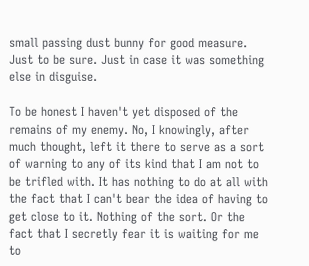small passing dust bunny for good measure. Just to be sure. Just in case it was something else in disguise.

To be honest I haven't yet disposed of the remains of my enemy. No, I knowingly, after much thought, left it there to serve as a sort of warning to any of its kind that I am not to be trifled with. It has nothing to do at all with the fact that I can't bear the idea of having to get close to it. Nothing of the sort. Or the fact that I secretly fear it is waiting for me to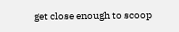get close enough to scoop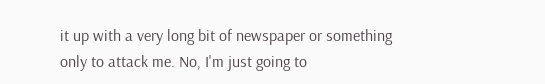it up with a very long bit of newspaper or something only to attack me. No, I'm just going to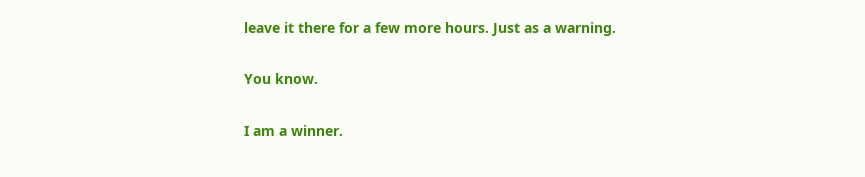leave it there for a few more hours. Just as a warning.

You know.

I am a winner.